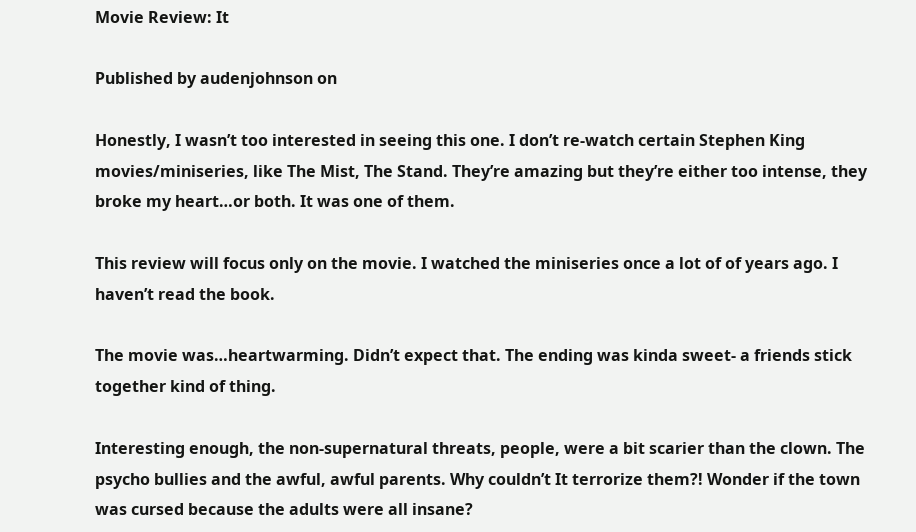Movie Review: It

Published by audenjohnson on

Honestly, I wasn’t too interested in seeing this one. I don’t re-watch certain Stephen King movies/miniseries, like The Mist, The Stand. They’re amazing but they’re either too intense, they broke my heart…or both. It was one of them.

This review will focus only on the movie. I watched the miniseries once a lot of of years ago. I haven’t read the book.

The movie was…heartwarming. Didn’t expect that. The ending was kinda sweet- a friends stick together kind of thing.

Interesting enough, the non-supernatural threats, people, were a bit scarier than the clown. The psycho bullies and the awful, awful parents. Why couldn’t It terrorize them?! Wonder if the town was cursed because the adults were all insane?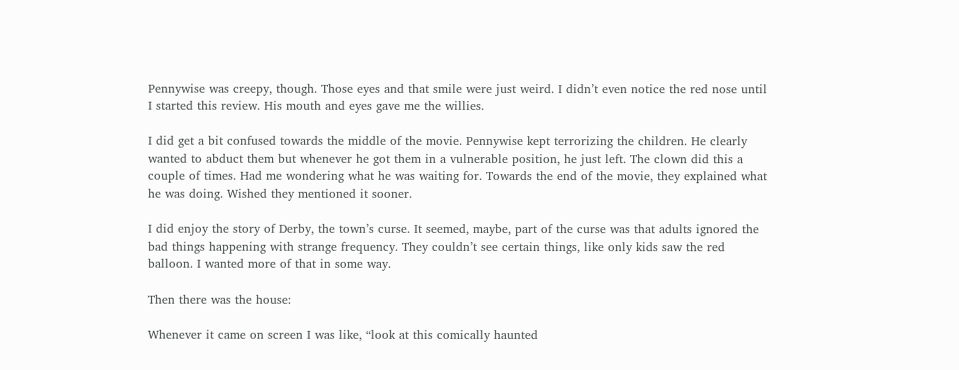Pennywise was creepy, though. Those eyes and that smile were just weird. I didn’t even notice the red nose until I started this review. His mouth and eyes gave me the willies.

I did get a bit confused towards the middle of the movie. Pennywise kept terrorizing the children. He clearly wanted to abduct them but whenever he got them in a vulnerable position, he just left. The clown did this a couple of times. Had me wondering what he was waiting for. Towards the end of the movie, they explained what he was doing. Wished they mentioned it sooner.

I did enjoy the story of Derby, the town’s curse. It seemed, maybe, part of the curse was that adults ignored the bad things happening with strange frequency. They couldn’t see certain things, like only kids saw the red balloon. I wanted more of that in some way.

Then there was the house:

Whenever it came on screen I was like, “look at this comically haunted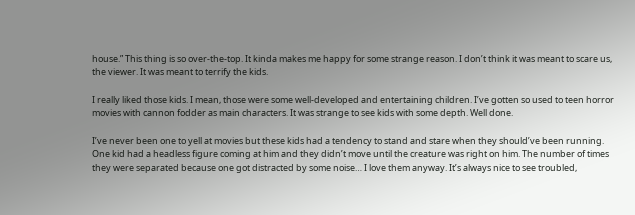house.” This thing is so over-the-top. It kinda makes me happy for some strange reason. I don’t think it was meant to scare us, the viewer. It was meant to terrify the kids.

I really liked those kids. I mean, those were some well-developed and entertaining children. I’ve gotten so used to teen horror movies with cannon fodder as main characters. It was strange to see kids with some depth. Well done.

I’ve never been one to yell at movies but these kids had a tendency to stand and stare when they should’ve been running. One kid had a headless figure coming at him and they didn’t move until the creature was right on him. The number of times they were separated because one got distracted by some noise… I love them anyway. It’s always nice to see troubled,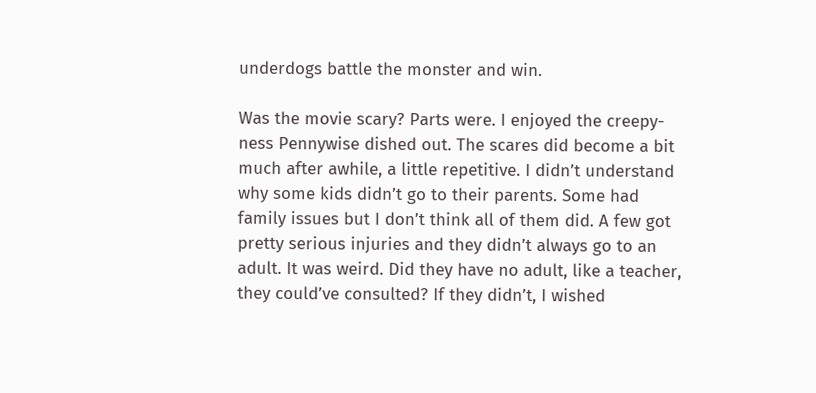underdogs battle the monster and win.

Was the movie scary? Parts were. I enjoyed the creepy-ness Pennywise dished out. The scares did become a bit much after awhile, a little repetitive. I didn’t understand why some kids didn’t go to their parents. Some had family issues but I don’t think all of them did. A few got pretty serious injuries and they didn’t always go to an adult. It was weird. Did they have no adult, like a teacher, they could’ve consulted? If they didn’t, I wished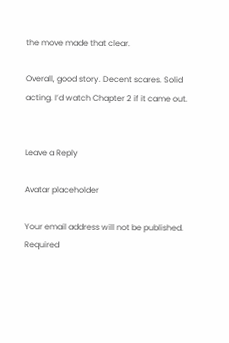the move made that clear.

Overall, good story. Decent scares. Solid acting. I’d watch Chapter 2 if it came out.


Leave a Reply

Avatar placeholder

Your email address will not be published. Required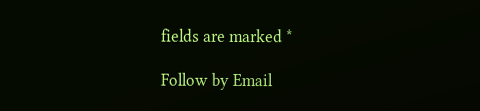fields are marked *

Follow by Email